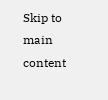Skip to main content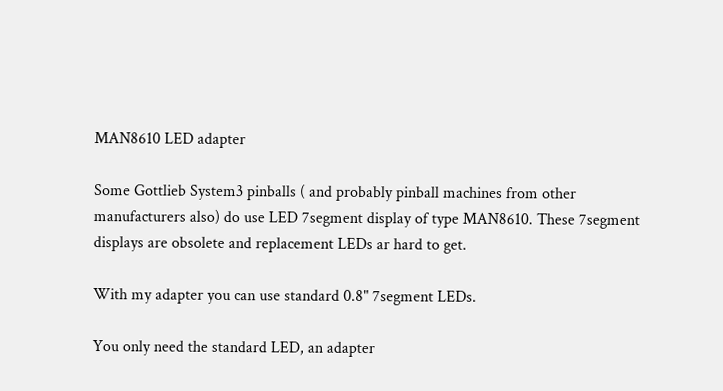MAN8610 LED adapter

Some Gottlieb System3 pinballs ( and probably pinball machines from other manufacturers also) do use LED 7segment display of type MAN8610. These 7segment displays are obsolete and replacement LEDs ar hard to get.

With my adapter you can use standard 0.8" 7segment LEDs.

You only need the standard LED, an adapter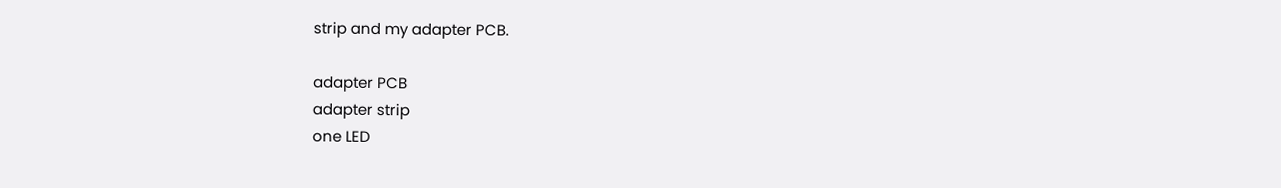strip and my adapter PCB.

adapter PCB
adapter strip
one LED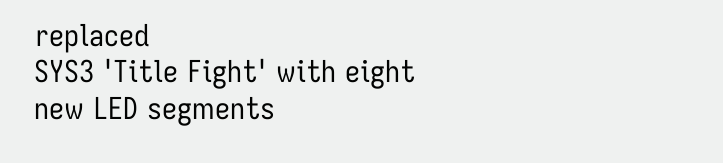replaced
SYS3 'Title Fight' with eight new LED segments